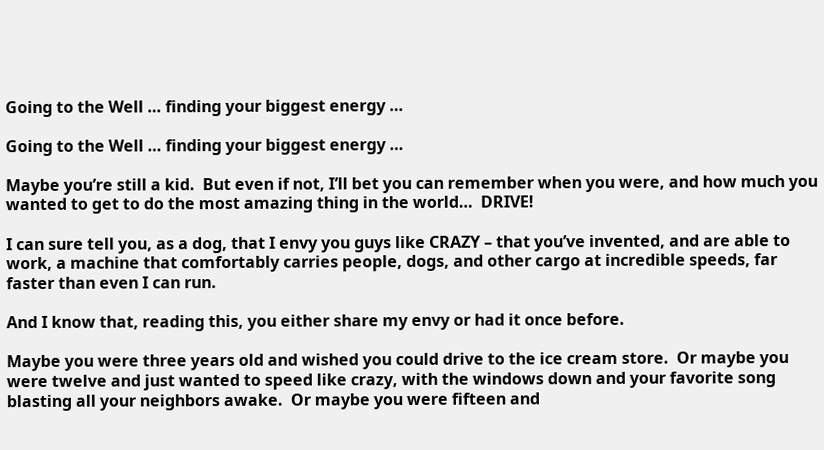Going to the Well … finding your biggest energy …

Going to the Well … finding your biggest energy …

Maybe you’re still a kid.  But even if not, I’ll bet you can remember when you were, and how much you wanted to get to do the most amazing thing in the world…  DRIVE!

I can sure tell you, as a dog, that I envy you guys like CRAZY – that you’ve invented, and are able to work, a machine that comfortably carries people, dogs, and other cargo at incredible speeds, far faster than even I can run.

And I know that, reading this, you either share my envy or had it once before.

Maybe you were three years old and wished you could drive to the ice cream store.  Or maybe you were twelve and just wanted to speed like crazy, with the windows down and your favorite song blasting all your neighbors awake.  Or maybe you were fifteen and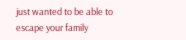just wanted to be able to escape your family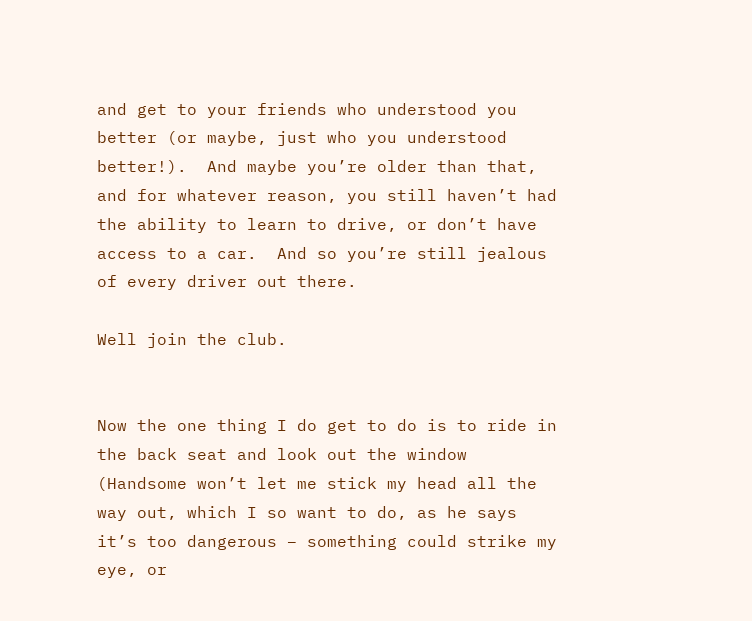and get to your friends who understood you better (or maybe, just who you understood better!).  And maybe you’re older than that, and for whatever reason, you still haven’t had the ability to learn to drive, or don’t have access to a car.  And so you’re still jealous of every driver out there.

Well join the club.


Now the one thing I do get to do is to ride in the back seat and look out the window (Handsome won’t let me stick my head all the way out, which I so want to do, as he says it’s too dangerous – something could strike my eye, or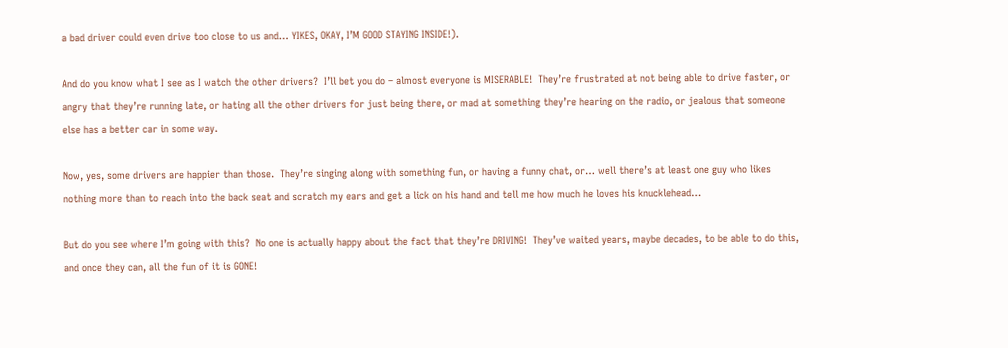a bad driver could even drive too close to us and… YIKES, OKAY, I’M GOOD STAYING INSIDE!).

And do you know what I see as I watch the other drivers?  I’ll bet you do – almost everyone is MISERABLE!  They’re frustrated at not being able to drive faster, or angry that they’re running late, or hating all the other drivers for just being there, or mad at something they’re hearing on the radio, or jealous that someone else has a better car in some way.

Now, yes, some drivers are happier than those.  They’re singing along with something fun, or having a funny chat, or… well there’s at least one guy who likes nothing more than to reach into the back seat and scratch my ears and get a lick on his hand and tell me how much he loves his knucklehead…

But do you see where I’m going with this?  No one is actually happy about the fact that they’re DRIVING!  They’ve waited years, maybe decades, to be able to do this, and once they can, all the fun of it is GONE!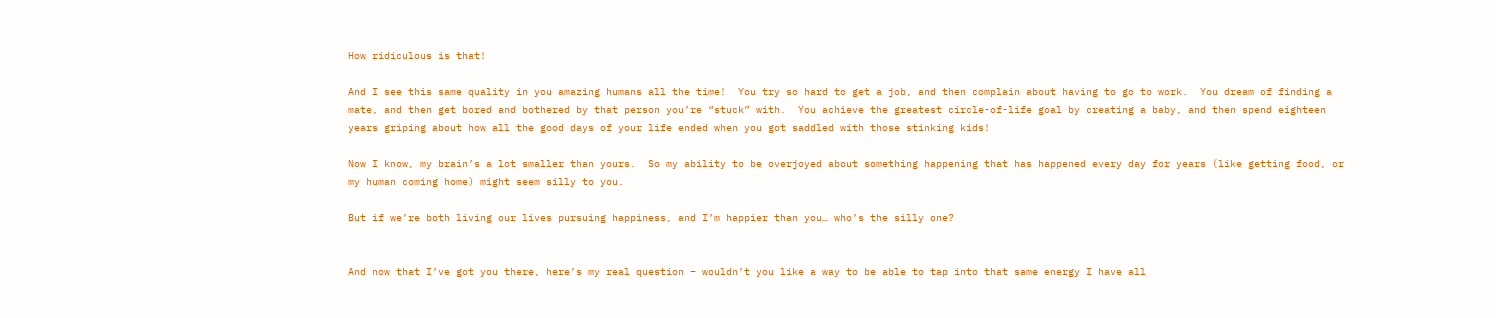How ridiculous is that!

And I see this same quality in you amazing humans all the time!  You try so hard to get a job, and then complain about having to go to work.  You dream of finding a mate, and then get bored and bothered by that person you’re “stuck” with.  You achieve the greatest circle-of-life goal by creating a baby, and then spend eighteen years griping about how all the good days of your life ended when you got saddled with those stinking kids!

Now I know, my brain’s a lot smaller than yours.  So my ability to be overjoyed about something happening that has happened every day for years (like getting food, or my human coming home) might seem silly to you.

But if we’re both living our lives pursuing happiness, and I’m happier than you… who’s the silly one?


And now that I’ve got you there, here’s my real question – wouldn’t you like a way to be able to tap into that same energy I have all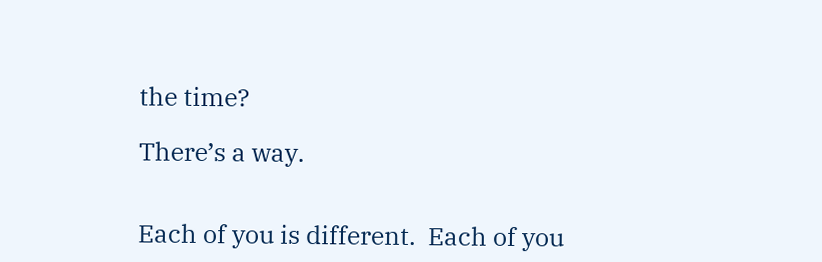the time?

There’s a way.


Each of you is different.  Each of you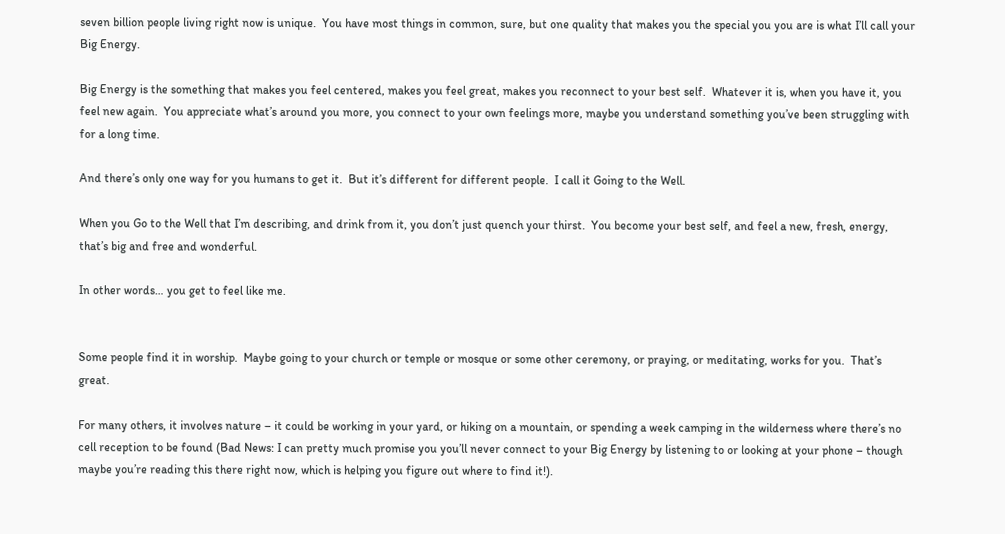seven billion people living right now is unique.  You have most things in common, sure, but one quality that makes you the special you you are is what I’ll call your Big Energy.

Big Energy is the something that makes you feel centered, makes you feel great, makes you reconnect to your best self.  Whatever it is, when you have it, you feel new again.  You appreciate what’s around you more, you connect to your own feelings more, maybe you understand something you’ve been struggling with for a long time.

And there’s only one way for you humans to get it.  But it’s different for different people.  I call it Going to the Well.

When you Go to the Well that I’m describing, and drink from it, you don’t just quench your thirst.  You become your best self, and feel a new, fresh, energy, that’s big and free and wonderful.

In other words… you get to feel like me.


Some people find it in worship.  Maybe going to your church or temple or mosque or some other ceremony, or praying, or meditating, works for you.  That’s great.

For many others, it involves nature – it could be working in your yard, or hiking on a mountain, or spending a week camping in the wilderness where there’s no cell reception to be found (Bad News: I can pretty much promise you you’ll never connect to your Big Energy by listening to or looking at your phone – though maybe you’re reading this there right now, which is helping you figure out where to find it!).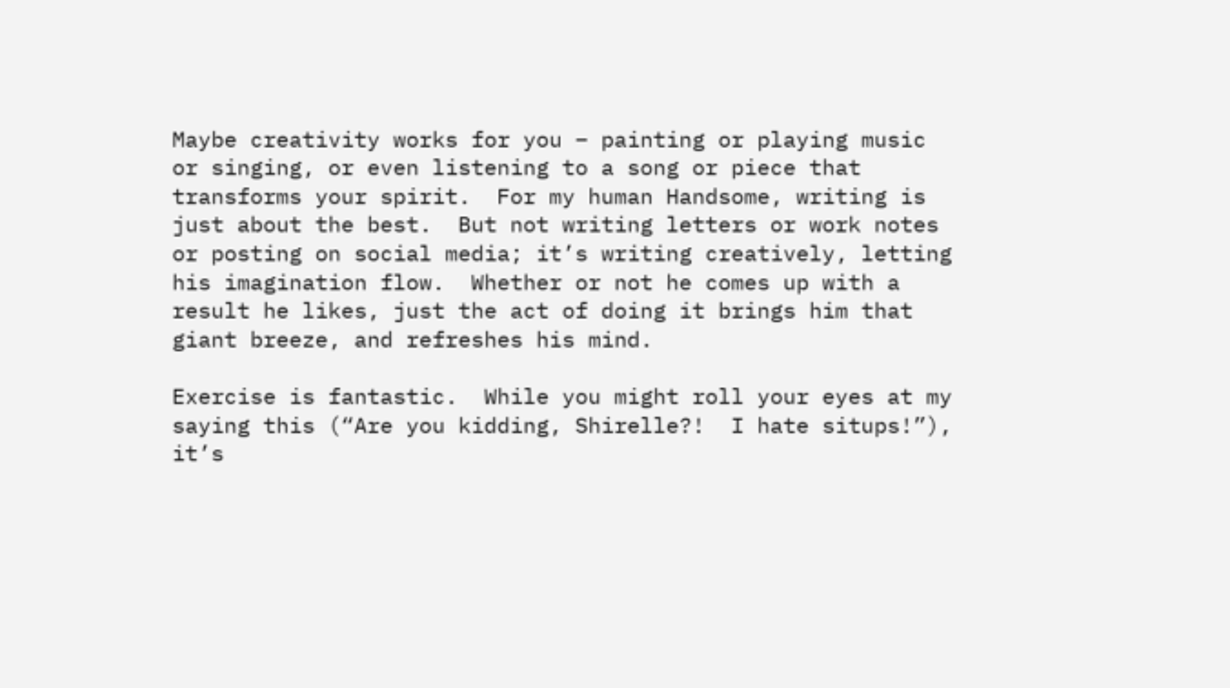Maybe creativity works for you – painting or playing music or singing, or even listening to a song or piece that transforms your spirit.  For my human Handsome, writing is just about the best.  But not writing letters or work notes or posting on social media; it’s writing creatively, letting his imagination flow.  Whether or not he comes up with a result he likes, just the act of doing it brings him that giant breeze, and refreshes his mind.

Exercise is fantastic.  While you might roll your eyes at my saying this (“Are you kidding, Shirelle?!  I hate situps!”), it’s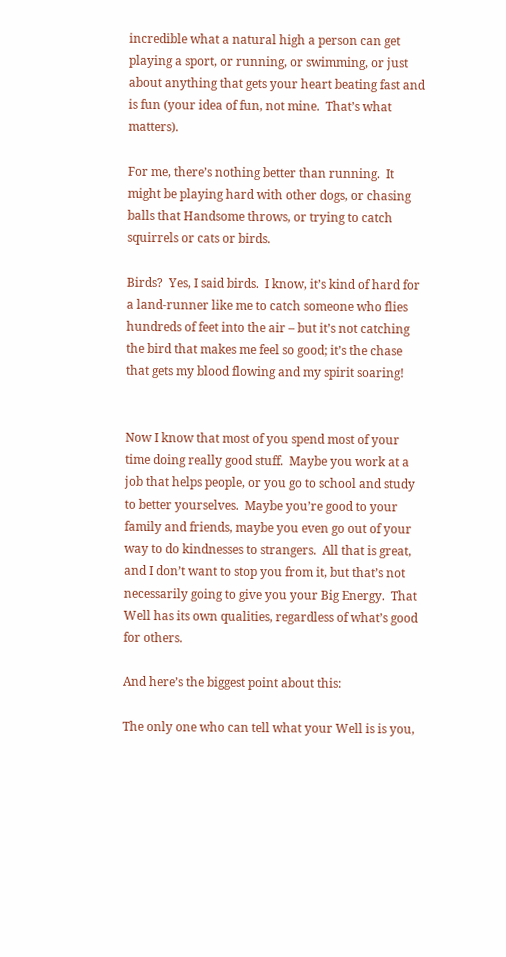incredible what a natural high a person can get playing a sport, or running, or swimming, or just about anything that gets your heart beating fast and is fun (your idea of fun, not mine.  That’s what matters).

For me, there’s nothing better than running.  It might be playing hard with other dogs, or chasing balls that Handsome throws, or trying to catch squirrels or cats or birds.

Birds?  Yes, I said birds.  I know, it’s kind of hard for a land-runner like me to catch someone who flies hundreds of feet into the air – but it’s not catching the bird that makes me feel so good; it’s the chase that gets my blood flowing and my spirit soaring!


Now I know that most of you spend most of your time doing really good stuff.  Maybe you work at a job that helps people, or you go to school and study to better yourselves.  Maybe you’re good to your family and friends, maybe you even go out of your way to do kindnesses to strangers.  All that is great, and I don’t want to stop you from it, but that’s not necessarily going to give you your Big Energy.  That Well has its own qualities, regardless of what’s good for others.

And here’s the biggest point about this:

The only one who can tell what your Well is is you,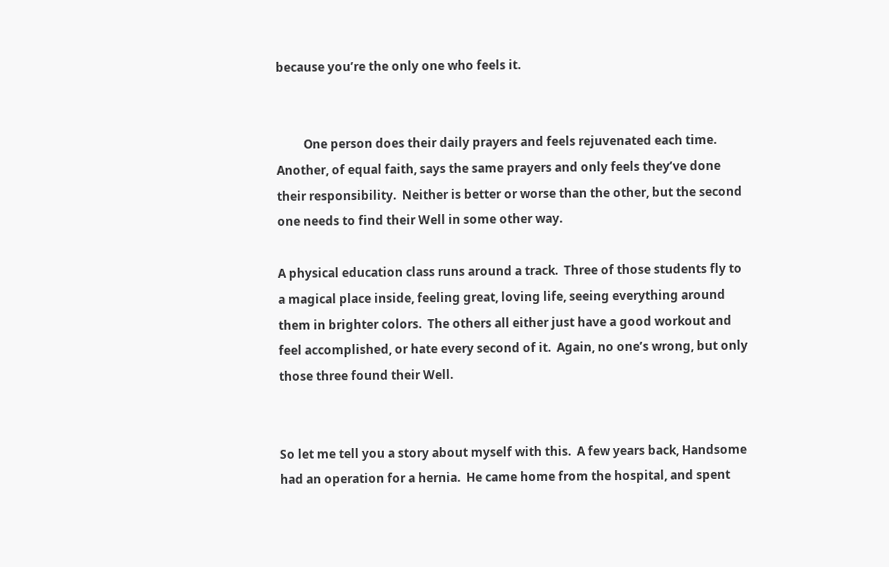because you’re the only one who feels it.


         One person does their daily prayers and feels rejuvenated each time.  Another, of equal faith, says the same prayers and only feels they’ve done their responsibility.  Neither is better or worse than the other, but the second one needs to find their Well in some other way.

A physical education class runs around a track.  Three of those students fly to a magical place inside, feeling great, loving life, seeing everything around them in brighter colors.  The others all either just have a good workout and feel accomplished, or hate every second of it.  Again, no one’s wrong, but only those three found their Well.


So let me tell you a story about myself with this.  A few years back, Handsome had an operation for a hernia.  He came home from the hospital, and spent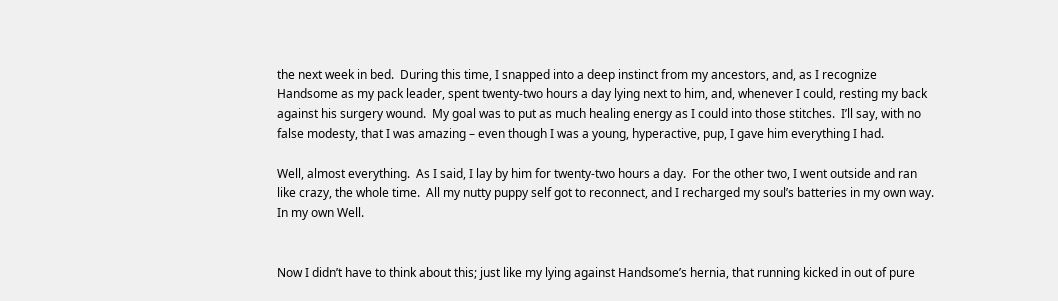the next week in bed.  During this time, I snapped into a deep instinct from my ancestors, and, as I recognize Handsome as my pack leader, spent twenty-two hours a day lying next to him, and, whenever I could, resting my back against his surgery wound.  My goal was to put as much healing energy as I could into those stitches.  I’ll say, with no false modesty, that I was amazing – even though I was a young, hyperactive, pup, I gave him everything I had.

Well, almost everything.  As I said, I lay by him for twenty-two hours a day.  For the other two, I went outside and ran like crazy, the whole time.  All my nutty puppy self got to reconnect, and I recharged my soul’s batteries in my own way.  In my own Well.


Now I didn’t have to think about this; just like my lying against Handsome’s hernia, that running kicked in out of pure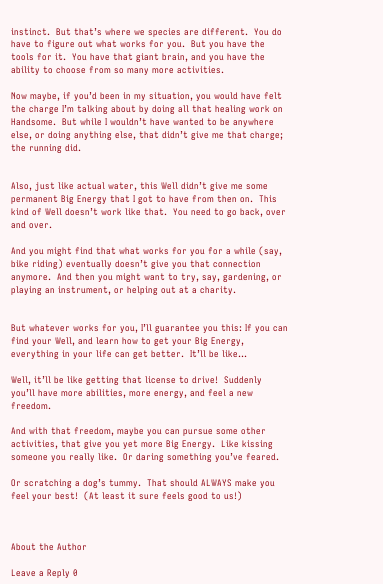instinct.  But that’s where we species are different.  You do have to figure out what works for you.  But you have the tools for it.  You have that giant brain, and you have the ability to choose from so many more activities.

Now maybe, if you’d been in my situation, you would have felt the charge I’m talking about by doing all that healing work on Handsome.  But while I wouldn’t have wanted to be anywhere else, or doing anything else, that didn’t give me that charge; the running did.


Also, just like actual water, this Well didn’t give me some permanent Big Energy that I got to have from then on.  This kind of Well doesn’t work like that.  You need to go back, over and over.

And you might find that what works for you for a while (say, bike riding) eventually doesn’t give you that connection anymore.  And then you might want to try, say, gardening, or playing an instrument, or helping out at a charity.


But whatever works for you, I’ll guarantee you this: If you can find your Well, and learn how to get your Big Energy, everything in your life can get better.  It’ll be like…

Well, it’ll be like getting that license to drive!  Suddenly you’ll have more abilities, more energy, and feel a new freedom.

And with that freedom, maybe you can pursue some other activities, that give you yet more Big Energy.  Like kissing someone you really like.  Or daring something you’ve feared.

Or scratching a dog’s tummy.  That should ALWAYS make you feel your best!  (At least it sure feels good to us!)



About the Author

Leave a Reply 0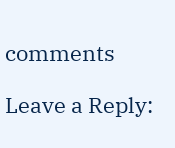comments

Leave a Reply: